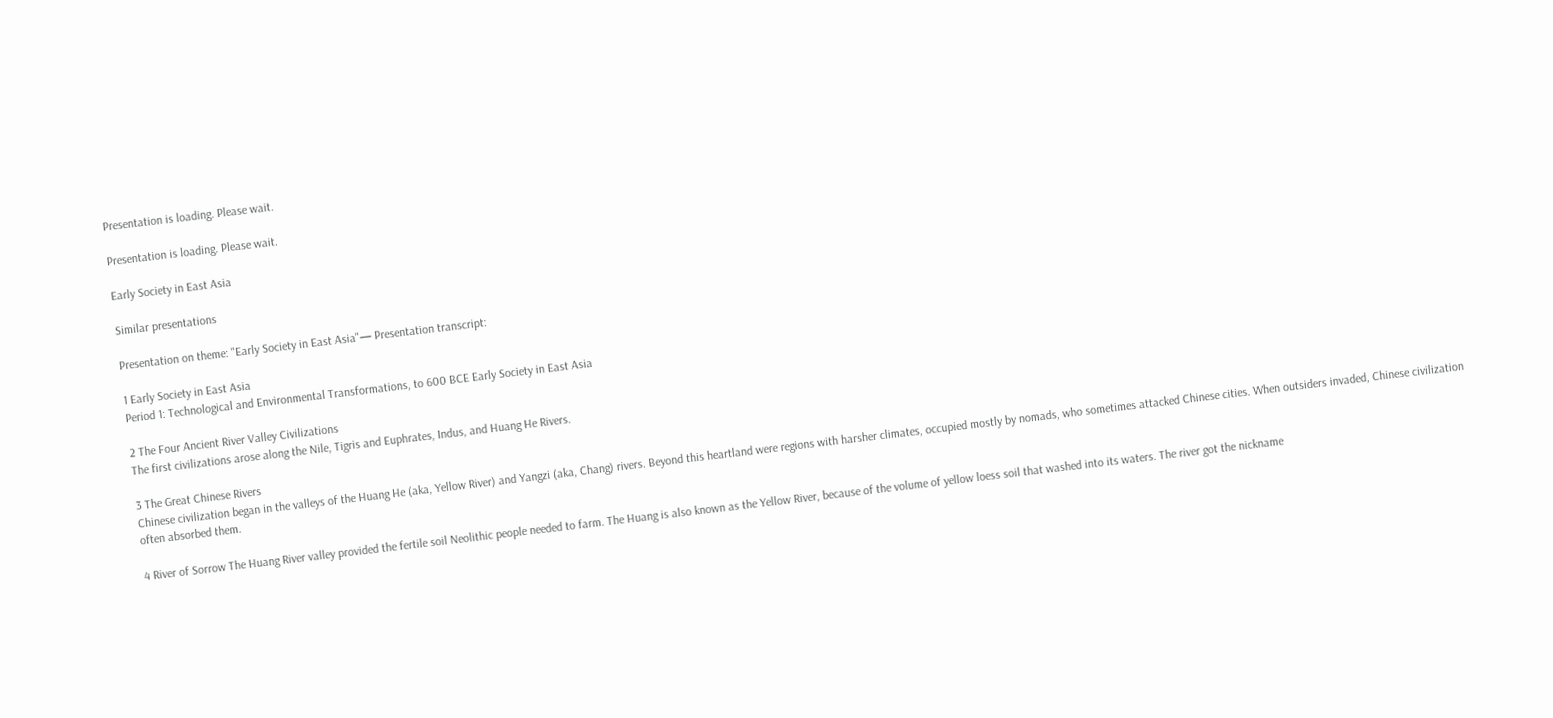Presentation is loading. Please wait.

Presentation is loading. Please wait.

Early Society in East Asia

Similar presentations

Presentation on theme: "Early Society in East Asia"— Presentation transcript:

1 Early Society in East Asia
Period 1: Technological and Environmental Transformations, to 600 BCE Early Society in East Asia

2 The Four Ancient River Valley Civilizations
The first civilizations arose along the Nile, Tigris and Euphrates, Indus, and Huang He Rivers.

3 The Great Chinese Rivers
Chinese civilization began in the valleys of the Huang He (aka, Yellow River) and Yangzi (aka, Chang) rivers. Beyond this heartland were regions with harsher climates, occupied mostly by nomads, who sometimes attacked Chinese cities. When outsiders invaded, Chinese civilization often absorbed them.

4 River of Sorrow The Huang River valley provided the fertile soil Neolithic people needed to farm. The Huang is also known as the Yellow River, because of the volume of yellow loess soil that washed into its waters. The river got the nickname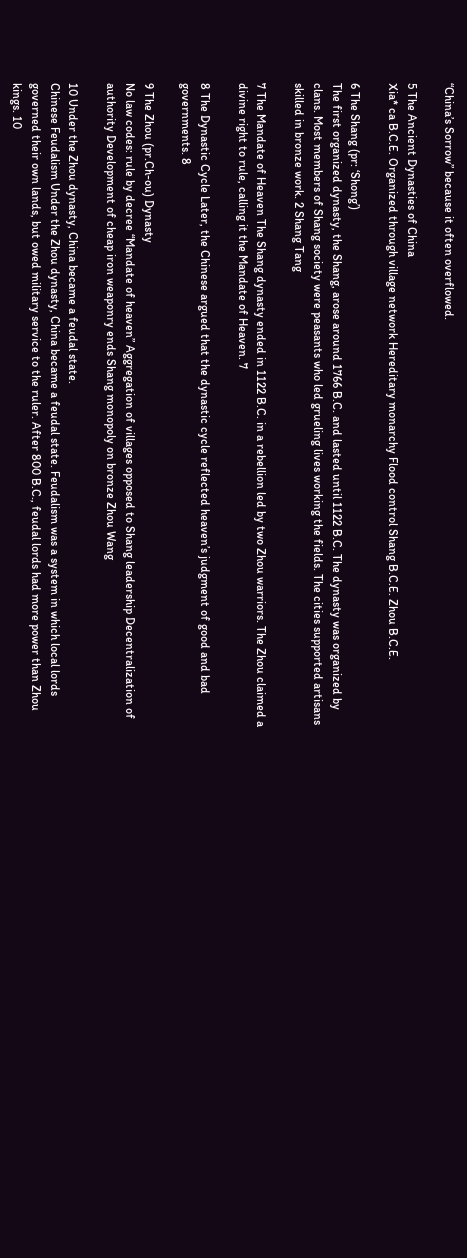“China’s Sorrow” because it often overflowed.

5 The Ancient Dynasties of China
Xia* ca B.C.E. Organized through village network Hereditary monarchy Flood control Shang B.C.E. Zhou B.C.E.

6 The Shang (pr: ‘Shong’)
The first organized dynasty, the Shang, arose around 1766 B.C. and lasted until 1122 B.C. The dynasty was organized by clans. Most members of Shang society were peasants who led grueling lives working the fields. The cities supported artisans skilled in bronze work. 2 Shang Tang

7 The Mandate of Heaven The Shang dynasty ended in 1122 B.C. in a rebellion led by two Zhou warriors. The Zhou claimed a divine right to rule, calling it the Mandate of Heaven. 7

8 The Dynastic Cycle Later, the Chinese argued that the dynastic cycle reflected heaven’s judgment of good and bad governments. 8

9 The Zhou (pr.Ch-ou) Dynasty
No law codes: rule by decree “Mandate of heaven” Aggregation of villages opposed to Shang leadership Decentralization of authority Development of cheap iron weaponry ends Shang monopoly on bronze Zhou Wang

10 Under the Zhou dynasty, China became a feudal state.
Chinese Feudalism Under the Zhou dynasty, China became a feudal state. Feudalism was a system in which local lords governed their own lands, but owed military service to the ruler. After 800 B.C., feudal lords had more power than Zhou kings. 10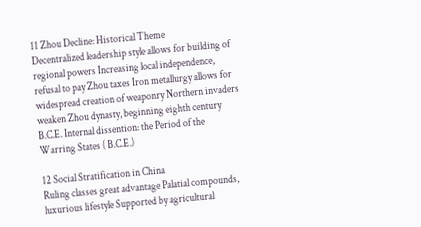11 Zhou Decline: Historical Theme
Decentralized leadership style allows for building of regional powers Increasing local independence, refusal to pay Zhou taxes Iron metallurgy allows for widespread creation of weaponry Northern invaders weaken Zhou dynasty, beginning eighth century B.C.E. Internal dissention: the Period of the Warring States ( B.C.E.)

12 Social Stratification in China
Ruling classes great advantage Palatial compounds, luxurious lifestyle Supported by agricultural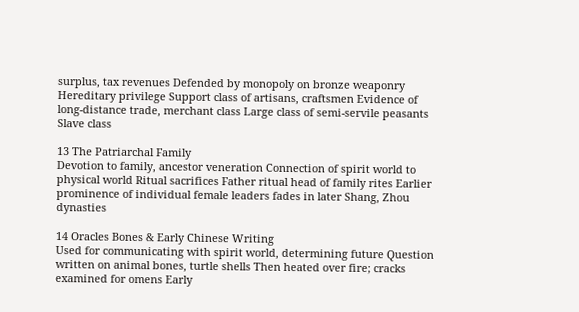surplus, tax revenues Defended by monopoly on bronze weaponry Hereditary privilege Support class of artisans, craftsmen Evidence of long-distance trade, merchant class Large class of semi-servile peasants Slave class

13 The Patriarchal Family
Devotion to family, ancestor veneration Connection of spirit world to physical world Ritual sacrifices Father ritual head of family rites Earlier prominence of individual female leaders fades in later Shang, Zhou dynasties

14 Oracles Bones & Early Chinese Writing
Used for communicating with spirit world, determining future Question written on animal bones, turtle shells Then heated over fire; cracks examined for omens Early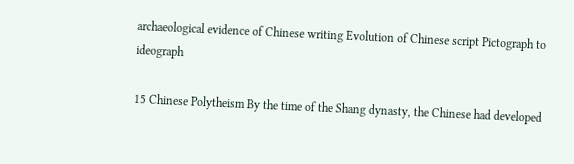archaeological evidence of Chinese writing Evolution of Chinese script Pictograph to ideograph

15 Chinese Polytheism By the time of the Shang dynasty, the Chinese had developed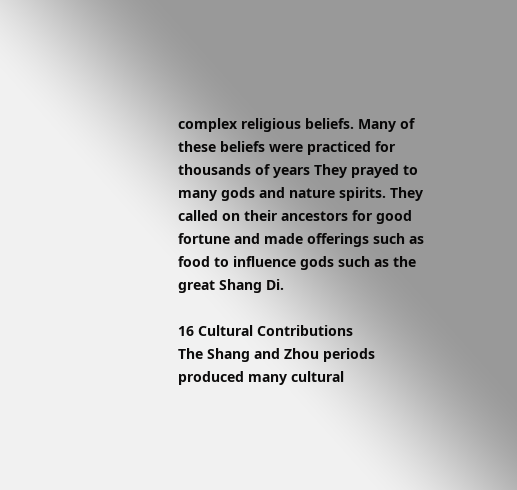complex religious beliefs. Many of these beliefs were practiced for thousands of years They prayed to many gods and nature spirits. They called on their ancestors for good fortune and made offerings such as food to influence gods such as the great Shang Di.

16 Cultural Contributions
The Shang and Zhou periods produced many cultural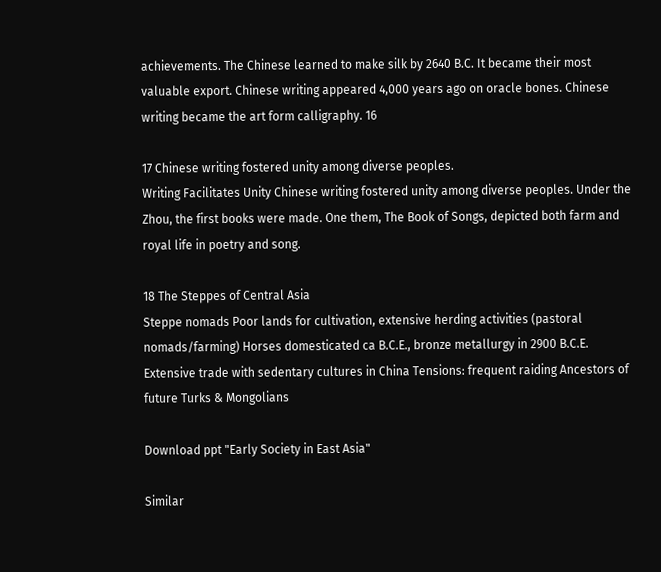achievements. The Chinese learned to make silk by 2640 B.C. It became their most valuable export. Chinese writing appeared 4,000 years ago on oracle bones. Chinese writing became the art form calligraphy. 16

17 Chinese writing fostered unity among diverse peoples.
Writing Facilitates Unity Chinese writing fostered unity among diverse peoples. Under the Zhou, the first books were made. One them, The Book of Songs, depicted both farm and royal life in poetry and song.

18 The Steppes of Central Asia
Steppe nomads Poor lands for cultivation, extensive herding activities (pastoral nomads/farming) Horses domesticated ca B.C.E., bronze metallurgy in 2900 B.C.E. Extensive trade with sedentary cultures in China Tensions: frequent raiding Ancestors of future Turks & Mongolians

Download ppt "Early Society in East Asia"

Similar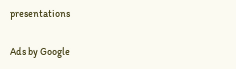presentations

Ads by Google